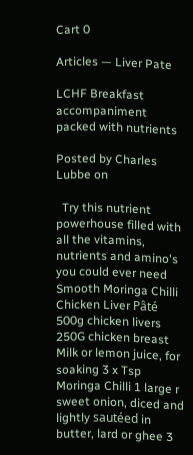Cart 0

Articles — Liver Pate

LCHF Breakfast accompaniment packed with nutrients

Posted by Charles Lubbe on

  Try this nutrient powerhouse filled with all the vitamins, nutrients and amino's you could ever need Smooth Moringa Chilli Chicken Liver Pâté 500g chicken livers 250G chicken breast Milk or lemon juice, for soaking 3 x Tsp Moringa Chilli 1 large r sweet onion, diced and lightly sautéed in butter, lard or ghee 3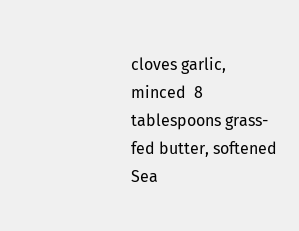cloves garlic, minced  8 tablespoons grass-fed butter, softened Sea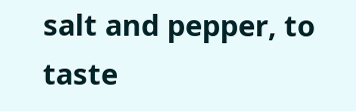salt and pepper, to taste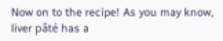Now on to the recipe! As you may know, liver pâté has a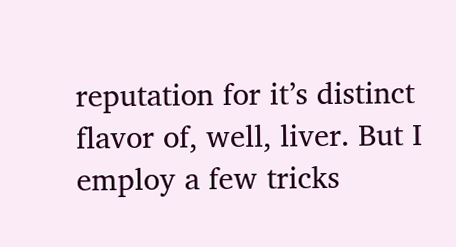reputation for it’s distinct flavor of, well, liver. But I employ a few tricks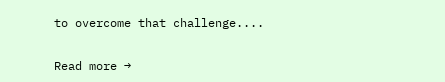to overcome that challenge....

Read more →